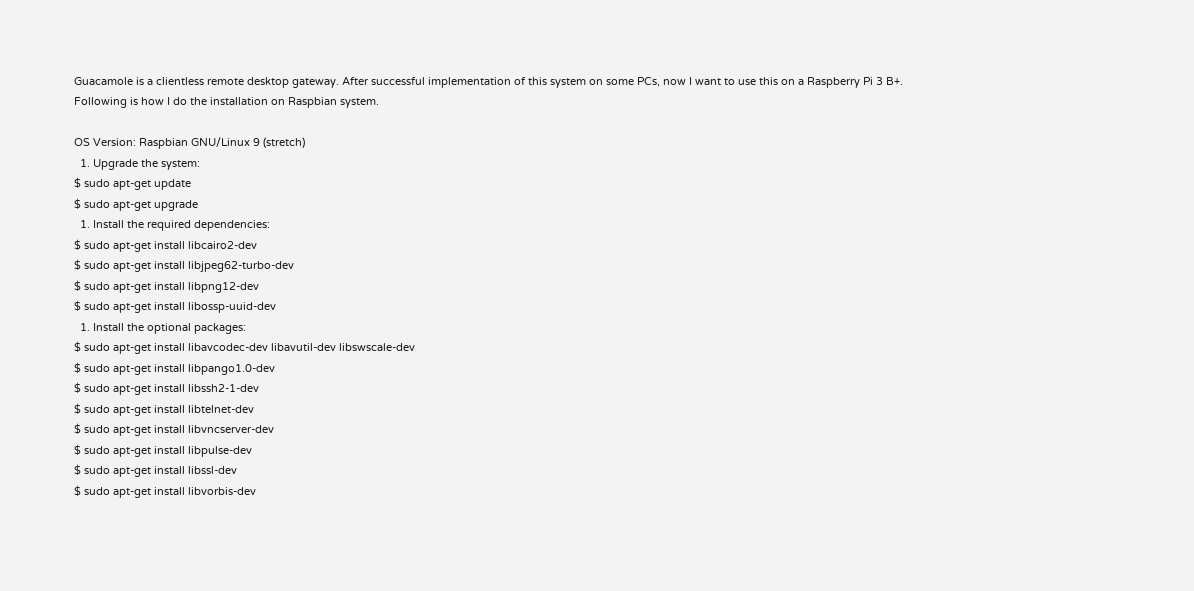Guacamole is a clientless remote desktop gateway. After successful implementation of this system on some PCs, now I want to use this on a Raspberry Pi 3 B+. Following is how I do the installation on Raspbian system.

OS Version: Raspbian GNU/Linux 9 (stretch)
  1. Upgrade the system:
$ sudo apt-get update
$ sudo apt-get upgrade
  1. Install the required dependencies:
$ sudo apt-get install libcairo2-dev
$ sudo apt-get install libjpeg62-turbo-dev
$ sudo apt-get install libpng12-dev
$ sudo apt-get install libossp-uuid-dev
  1. Install the optional packages:
$ sudo apt-get install libavcodec-dev libavutil-dev libswscale-dev
$ sudo apt-get install libpango1.0-dev
$ sudo apt-get install libssh2-1-dev
$ sudo apt-get install libtelnet-dev
$ sudo apt-get install libvncserver-dev
$ sudo apt-get install libpulse-dev
$ sudo apt-get install libssl-dev
$ sudo apt-get install libvorbis-dev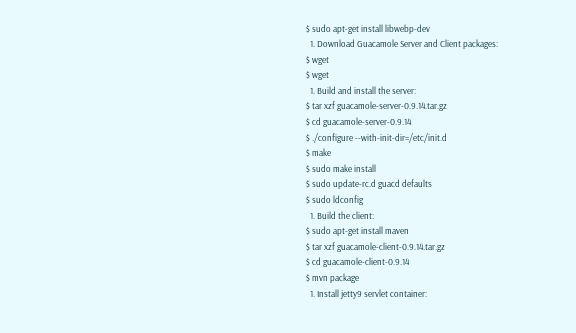$ sudo apt-get install libwebp-dev
  1. Download Guacamole Server and Client packages:
$ wget
$ wget
  1. Build and install the server:
$ tar xzf guacamole-server-0.9.14.tar.gz
$ cd guacamole-server-0.9.14
$ ./configure --with-init-dir=/etc/init.d
$ make
$ sudo make install
$ sudo update-rc.d guacd defaults
$ sudo ldconfig
  1. Build the client:
$ sudo apt-get install maven
$ tar xzf guacamole-client-0.9.14.tar.gz
$ cd guacamole-client-0.9.14
$ mvn package
  1. Install jetty9 servlet container: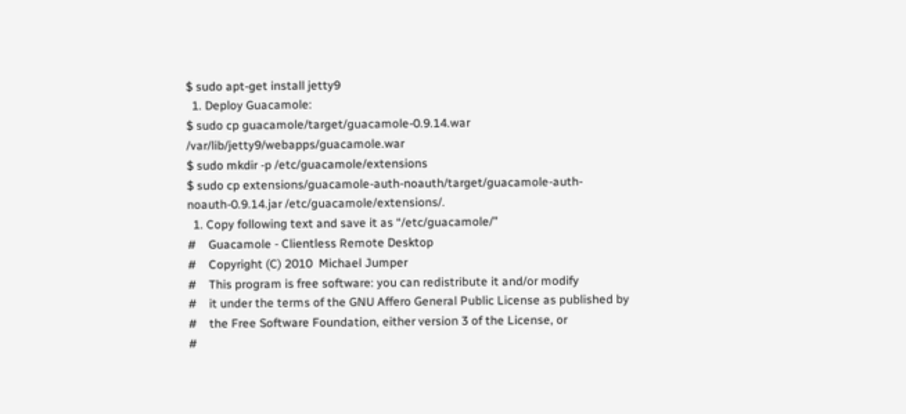$ sudo apt-get install jetty9
  1. Deploy Guacamole:
$ sudo cp guacamole/target/guacamole-0.9.14.war /var/lib/jetty9/webapps/guacamole.war
$ sudo mkdir -p /etc/guacamole/extensions
$ sudo cp extensions/guacamole-auth-noauth/target/guacamole-auth-noauth-0.9.14.jar /etc/guacamole/extensions/.
  1. Copy following text and save it as “/etc/guacamole/”
#    Guacamole - Clientless Remote Desktop
#    Copyright (C) 2010  Michael Jumper
#    This program is free software: you can redistribute it and/or modify
#    it under the terms of the GNU Affero General Public License as published by
#    the Free Software Foundation, either version 3 of the License, or
#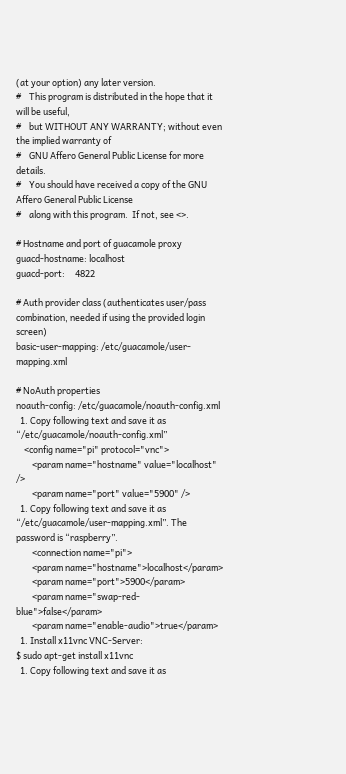(at your option) any later version.
#    This program is distributed in the hope that it will be useful,
#    but WITHOUT ANY WARRANTY; without even the implied warranty of
#    GNU Affero General Public License for more details.
#    You should have received a copy of the GNU Affero General Public License
#    along with this program.  If not, see <>.

# Hostname and port of guacamole proxy
guacd-hostname: localhost
guacd-port:     4822

# Auth provider class (authenticates user/pass combination, needed if using the provided login screen)
basic-user-mapping: /etc/guacamole/user-mapping.xml

# NoAuth properties
noauth-config: /etc/guacamole/noauth-config.xml
  1. Copy following text and save it as “/etc/guacamole/noauth-config.xml”
    <config name="pi" protocol="vnc">
        <param name="hostname" value="localhost" />
        <param name="port" value="5900" />
  1. Copy following text and save it as “/etc/guacamole/user-mapping.xml”. The password is “raspberry”.
        <connection name="pi">
        <param name="hostname">localhost</param>
        <param name="port">5900</param>
        <param name="swap-red-blue">false</param>
        <param name="enable-audio">true</param>
  1. Install x11vnc VNC-Server:
$ sudo apt-get install x11vnc
  1. Copy following text and save it as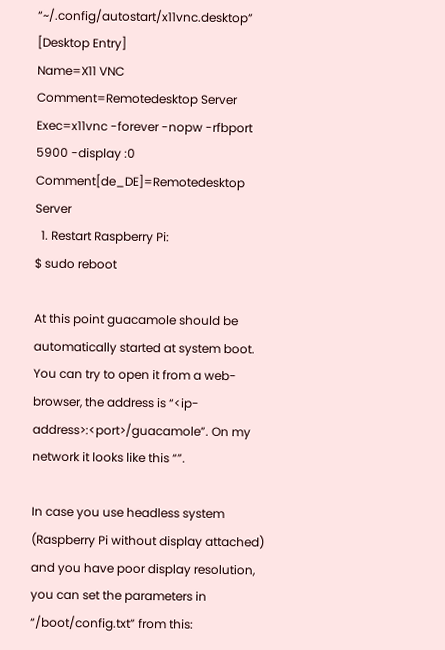“~/.config/autostart/x11vnc.desktop”
[Desktop Entry]
Name=X11 VNC
Comment=Remotedesktop Server
Exec=x11vnc -forever -nopw -rfbport 5900 -display :0
Comment[de_DE]=Remotedesktop Server
  1. Restart Raspberry Pi:
$ sudo reboot

At this point guacamole should be automatically started at system boot. You can try to open it from a web-browser, the address is “<ip-address>:<port>/guacamole”. On my network it looks like this “”.

In case you use headless system (Raspberry Pi without display attached) and you have poor display resolution, you can set the parameters in “/boot/config.txt” from this: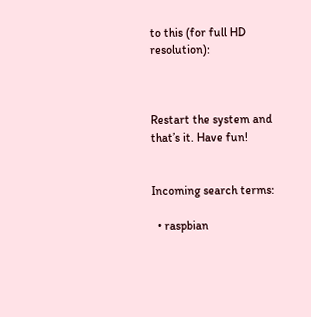to this (for full HD resolution):



Restart the system and that’s it. Have fun!


Incoming search terms:

  • raspbian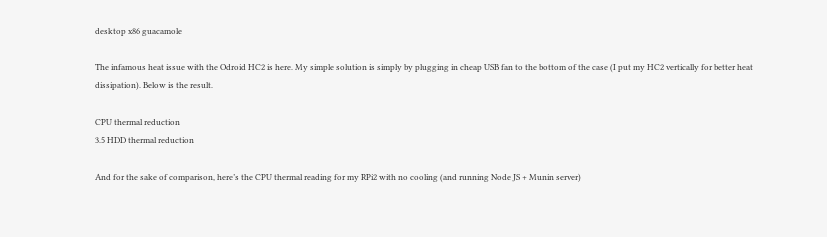desktop x86 guacamole

The infamous heat issue with the Odroid HC2 is here. My simple solution is simply by plugging in cheap USB fan to the bottom of the case (I put my HC2 vertically for better heat dissipation). Below is the result.

CPU thermal reduction
3.5 HDD thermal reduction

And for the sake of comparison, here’s the CPU thermal reading for my RPi2 with no cooling (and running Node JS + Munin server)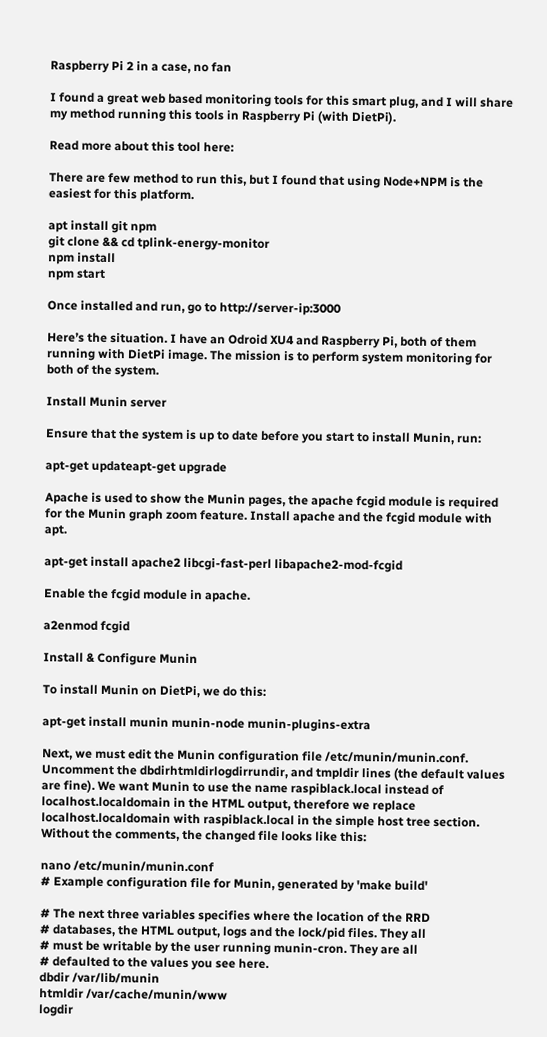Raspberry Pi 2 in a case, no fan

I found a great web based monitoring tools for this smart plug, and I will share my method running this tools in Raspberry Pi (with DietPi).

Read more about this tool here:

There are few method to run this, but I found that using Node+NPM is the easiest for this platform.

apt install git npm
git clone && cd tplink-energy-monitor
npm install
npm start

Once installed and run, go to http://server-ip:3000

Here’s the situation. I have an Odroid XU4 and Raspberry Pi, both of them running with DietPi image. The mission is to perform system monitoring for both of the system.

Install Munin server

Ensure that the system is up to date before you start to install Munin, run:

apt-get updateapt-get upgrade

Apache is used to show the Munin pages, the apache fcgid module is required for the Munin graph zoom feature. Install apache and the fcgid module with apt.

apt-get install apache2 libcgi-fast-perl libapache2-mod-fcgid

Enable the fcgid module in apache.

a2enmod fcgid

Install & Configure Munin

To install Munin on DietPi, we do this:

apt-get install munin munin-node munin-plugins-extra

Next, we must edit the Munin configuration file /etc/munin/munin.conf. Uncomment the dbdirhtmldirlogdirrundir, and tmpldir lines (the default values are fine). We want Munin to use the name raspiblack.local instead of localhost.localdomain in the HTML output, therefore we replace localhost.localdomain with raspiblack.local in the simple host tree section. Without the comments, the changed file looks like this:

nano /etc/munin/munin.conf
# Example configuration file for Munin, generated by 'make build'

# The next three variables specifies where the location of the RRD
# databases, the HTML output, logs and the lock/pid files. They all
# must be writable by the user running munin-cron. They are all
# defaulted to the values you see here.
dbdir /var/lib/munin
htmldir /var/cache/munin/www
logdir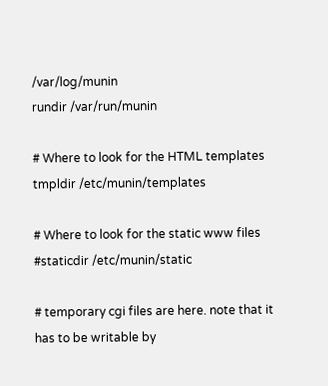/var/log/munin
rundir /var/run/munin

# Where to look for the HTML templates
tmpldir /etc/munin/templates

# Where to look for the static www files
#staticdir /etc/munin/static

# temporary cgi files are here. note that it has to be writable by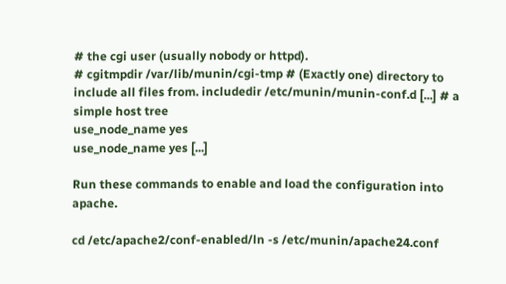# the cgi user (usually nobody or httpd).
# cgitmpdir /var/lib/munin/cgi-tmp # (Exactly one) directory to include all files from. includedir /etc/munin/munin-conf.d [...] # a simple host tree
use_node_name yes
use_node_name yes [...]

Run these commands to enable and load the configuration into apache.

cd /etc/apache2/conf-enabled/ln -s /etc/munin/apache24.conf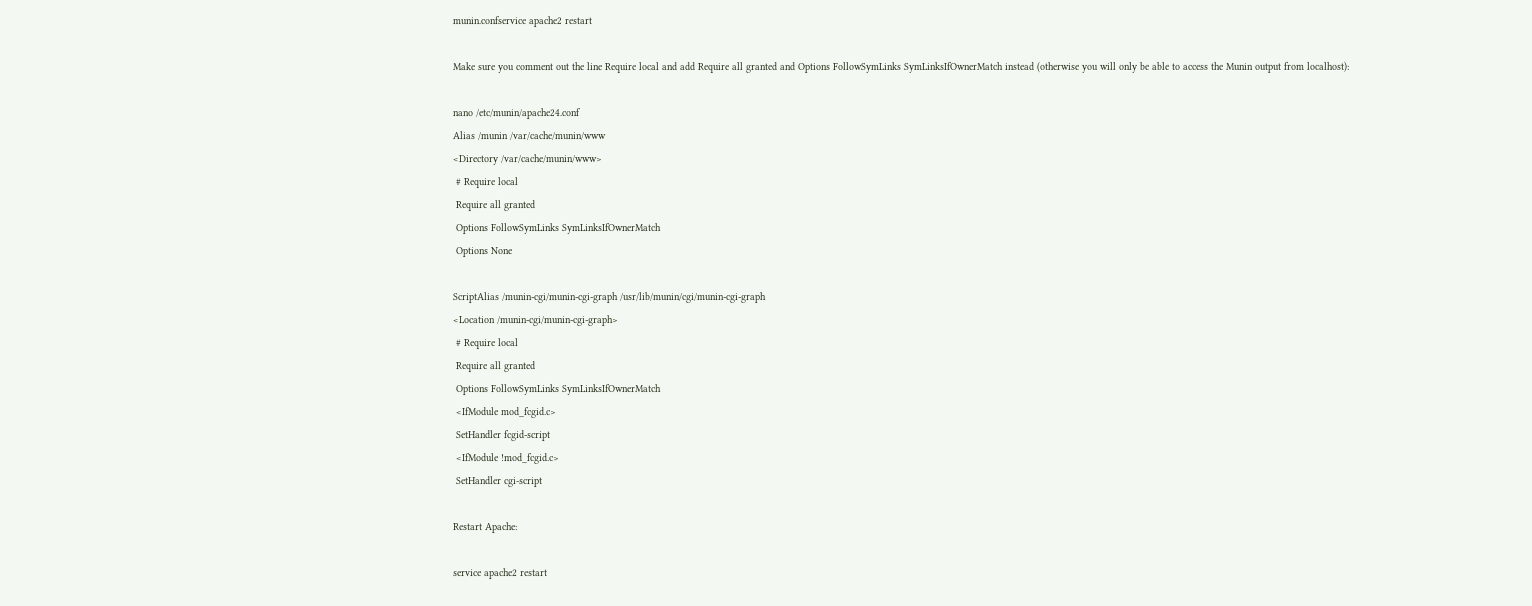munin.confservice apache2 restart

Make sure you comment out the line Require local and add Require all granted and Options FollowSymLinks SymLinksIfOwnerMatch instead (otherwise you will only be able to access the Munin output from localhost):

nano /etc/munin/apache24.conf
Alias /munin /var/cache/munin/www
<Directory /var/cache/munin/www>
 # Require local
 Require all granted
 Options FollowSymLinks SymLinksIfOwnerMatch
 Options None

ScriptAlias /munin-cgi/munin-cgi-graph /usr/lib/munin/cgi/munin-cgi-graph
<Location /munin-cgi/munin-cgi-graph>
 # Require local
 Require all granted
 Options FollowSymLinks SymLinksIfOwnerMatch
 <IfModule mod_fcgid.c>
 SetHandler fcgid-script
 <IfModule !mod_fcgid.c>
 SetHandler cgi-script

Restart Apache:

service apache2 restart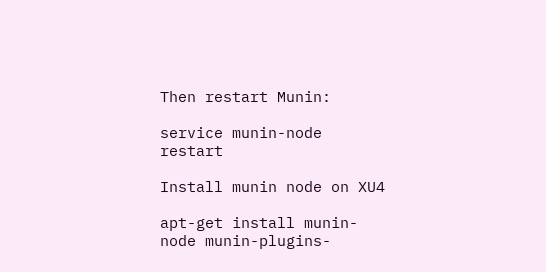Then restart Munin:

service munin-node restart

Install munin node on XU4

apt-get install munin-node munin-plugins-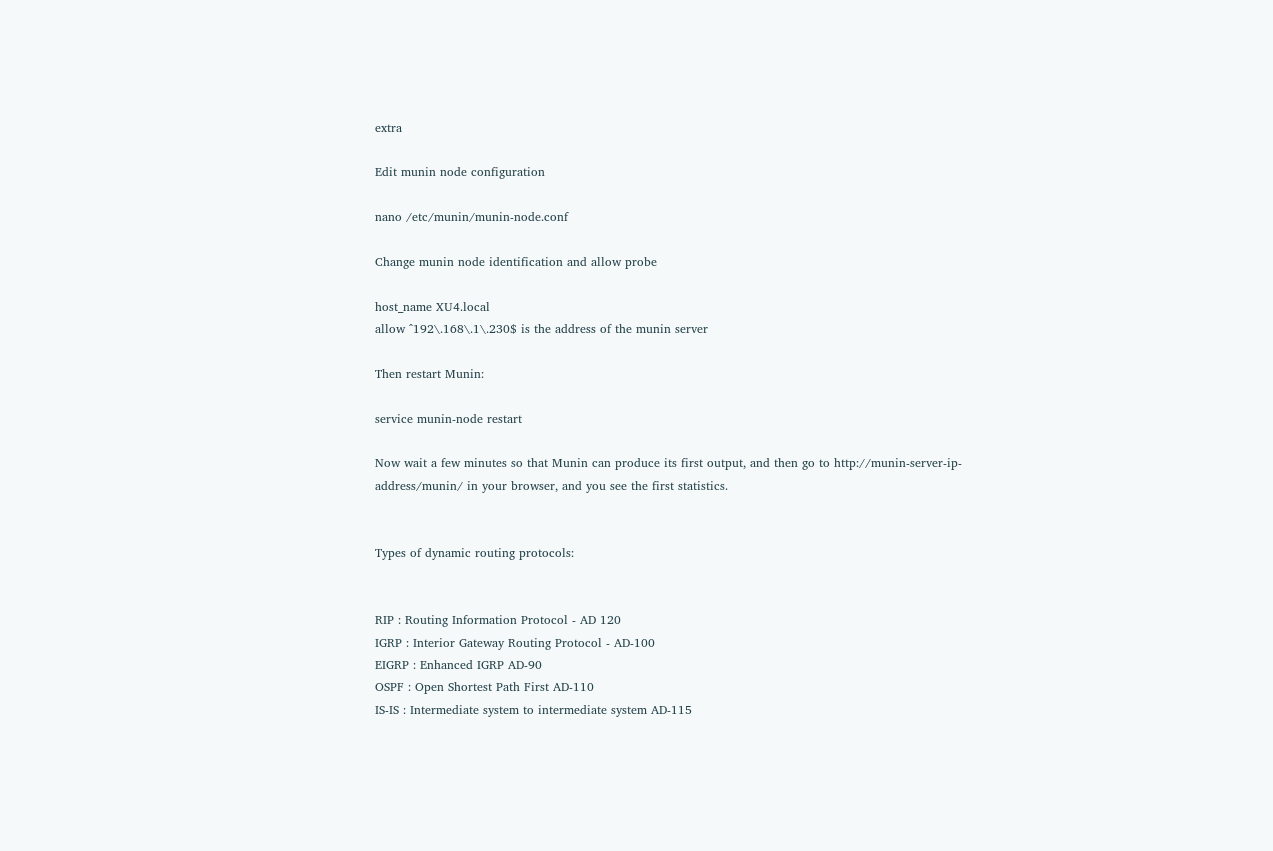extra

Edit munin node configuration

nano /etc/munin/munin-node.conf

Change munin node identification and allow probe

host_name XU4.local
allow ^192\.168\.1\.230$ is the address of the munin server

Then restart Munin:

service munin-node restart

Now wait a few minutes so that Munin can produce its first output, and then go to http://munin-server-ip-address/munin/ in your browser, and you see the first statistics.


Types of dynamic routing protocols:


RIP : Routing Information Protocol - AD 120
IGRP : Interior Gateway Routing Protocol - AD-100
EIGRP : Enhanced IGRP AD-90
OSPF : Open Shortest Path First AD-110
IS-IS : Intermediate system to intermediate system AD-115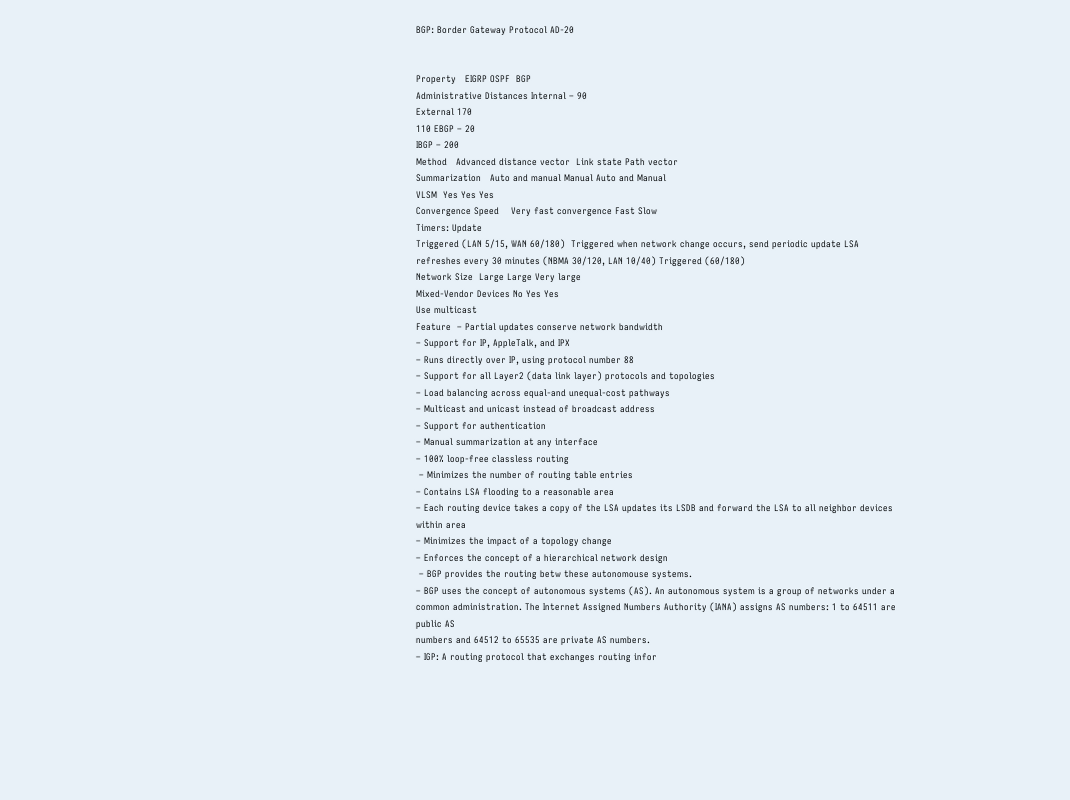BGP: Border Gateway Protocol AD-20


Property   EIGRP OSPF  BGP
Administrative Distances Internal – 90
External 170
110 EBGP – 20
IBGP – 200
Method   Advanced distance vector  Link state Path vector
Summarization   Auto and manual Manual Auto and Manual
VLSM  Yes Yes Yes
Convergence Speed    Very fast convergence Fast Slow
Timers: Update
Triggered (LAN 5/15, WAN 60/180)  Triggered when network change occurs, send periodic update LSA refreshes every 30 minutes (NBMA 30/120, LAN 10/40) Triggered (60/180)
Network Size  Large Large Very large
Mixed-Vendor Devices No Yes Yes
Use multicast
Feature  – Partial updates conserve network bandwidth
– Support for IP, AppleTalk, and IPX
– Runs directly over IP, using protocol number 88
– Support for all Layer2 (data link layer) protocols and topologies
– Load balancing across equal-and unequal-cost pathways
– Multicast and unicast instead of broadcast address
– Support for authentication
– Manual summarization at any interface
– 100% loop-free classless routing
 – Minimizes the number of routing table entries
– Contains LSA flooding to a reasonable area
– Each routing device takes a copy of the LSA updates its LSDB and forward the LSA to all neighbor devices within area
– Minimizes the impact of a topology change
– Enforces the concept of a hierarchical network design
 – BGP provides the routing betw these autonomouse systems.
– BGP uses the concept of autonomous systems (AS). An autonomous system is a group of networks under a common administration. The Internet Assigned Numbers Authority (IANA) assigns AS numbers: 1 to 64511 are public AS
numbers and 64512 to 65535 are private AS numbers.
– IGP: A routing protocol that exchanges routing infor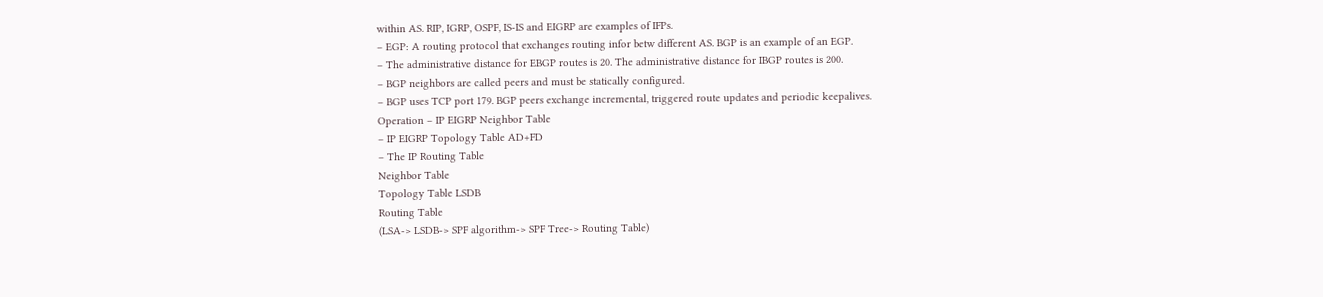within AS. RIP, IGRP, OSPF, IS-IS and EIGRP are examples of IFPs.
– EGP: A routing protocol that exchanges routing infor betw different AS. BGP is an example of an EGP.
– The administrative distance for EBGP routes is 20. The administrative distance for IBGP routes is 200.
– BGP neighbors are called peers and must be statically configured.
– BGP uses TCP port 179. BGP peers exchange incremental, triggered route updates and periodic keepalives.
Operation – IP EIGRP Neighbor Table
– IP EIGRP Topology Table AD+FD
– The IP Routing Table
Neighbor Table
Topology Table LSDB
Routing Table
(LSA-> LSDB-> SPF algorithm-> SPF Tree-> Routing Table)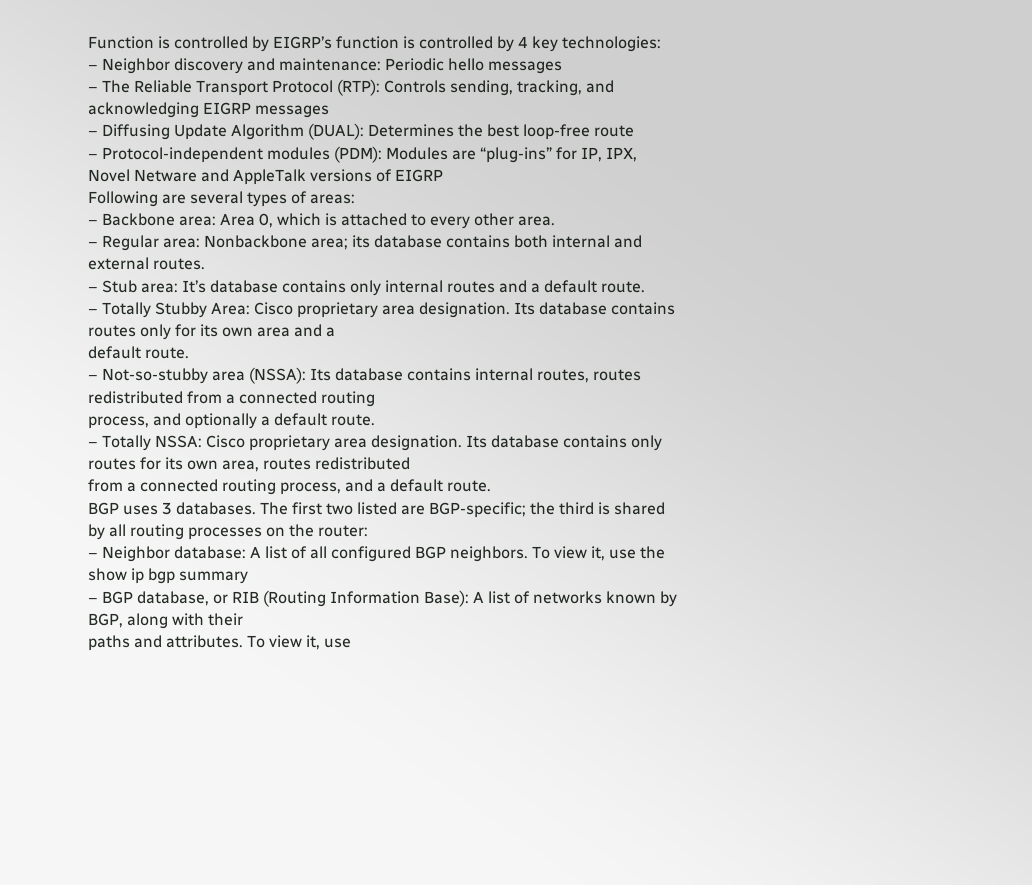Function is controlled by EIGRP’s function is controlled by 4 key technologies:
– Neighbor discovery and maintenance: Periodic hello messages
– The Reliable Transport Protocol (RTP): Controls sending, tracking, and acknowledging EIGRP messages
– Diffusing Update Algorithm (DUAL): Determines the best loop-free route
– Protocol-independent modules (PDM): Modules are “plug-ins” for IP, IPX, Novel Netware and AppleTalk versions of EIGRP
Following are several types of areas:
– Backbone area: Area 0, which is attached to every other area.
– Regular area: Nonbackbone area; its database contains both internal and external routes.
– Stub area: It’s database contains only internal routes and a default route.
– Totally Stubby Area: Cisco proprietary area designation. Its database contains routes only for its own area and a
default route.
– Not-so-stubby area (NSSA): Its database contains internal routes, routes redistributed from a connected routing
process, and optionally a default route.
– Totally NSSA: Cisco proprietary area designation. Its database contains only routes for its own area, routes redistributed
from a connected routing process, and a default route.
BGP uses 3 databases. The first two listed are BGP-specific; the third is shared by all routing processes on the router:
– Neighbor database: A list of all configured BGP neighbors. To view it, use the show ip bgp summary
– BGP database, or RIB (Routing Information Base): A list of networks known by BGP, along with their
paths and attributes. To view it, use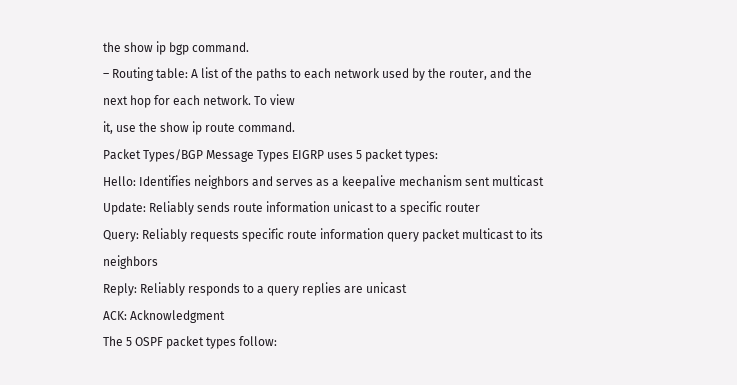the show ip bgp command.
– Routing table: A list of the paths to each network used by the router, and the next hop for each network. To view
it, use the show ip route command.
Packet Types/BGP Message Types EIGRP uses 5 packet types:
Hello: Identifies neighbors and serves as a keepalive mechanism sent multicast
Update: Reliably sends route information unicast to a specific router
Query: Reliably requests specific route information query packet multicast to its neighbors
Reply: Reliably responds to a query replies are unicast
ACK: Acknowledgment
The 5 OSPF packet types follow: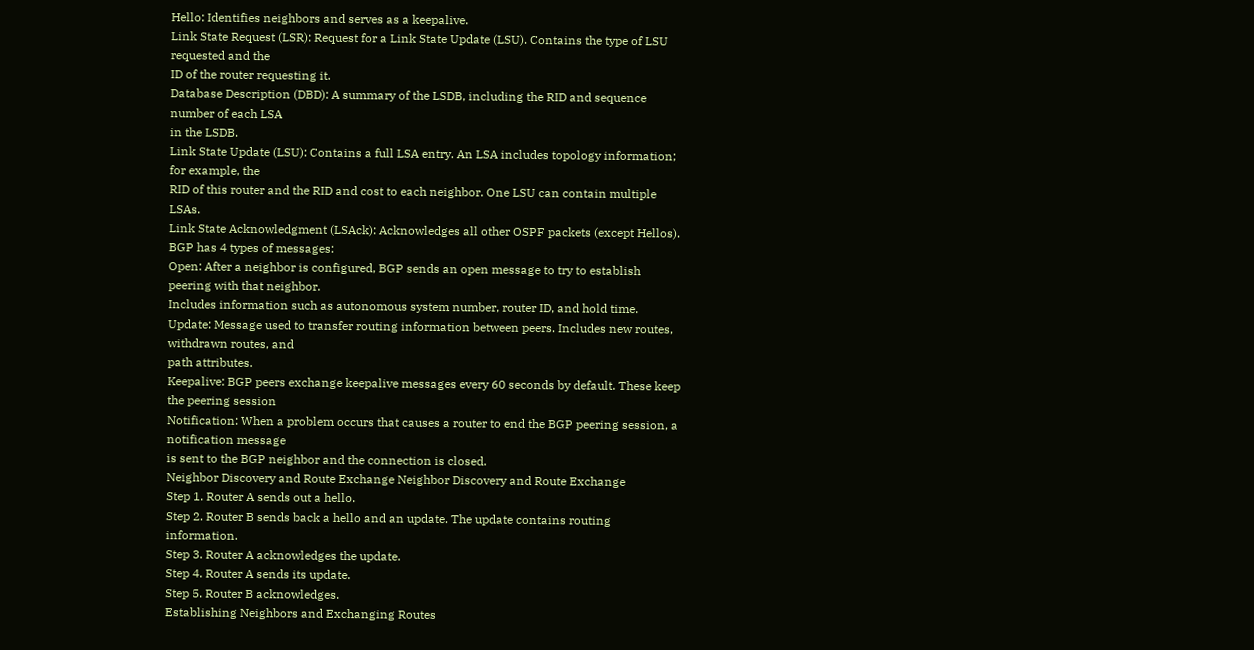Hello: Identifies neighbors and serves as a keepalive.
Link State Request (LSR): Request for a Link State Update (LSU). Contains the type of LSU requested and the
ID of the router requesting it.
Database Description (DBD): A summary of the LSDB, including the RID and sequence number of each LSA
in the LSDB.
Link State Update (LSU): Contains a full LSA entry. An LSA includes topology information; for example, the
RID of this router and the RID and cost to each neighbor. One LSU can contain multiple LSAs.
Link State Acknowledgment (LSAck): Acknowledges all other OSPF packets (except Hellos).
BGP has 4 types of messages:
Open: After a neighbor is configured, BGP sends an open message to try to establish peering with that neighbor.
Includes information such as autonomous system number, router ID, and hold time.
Update: Message used to transfer routing information between peers. Includes new routes, withdrawn routes, and
path attributes.
Keepalive: BGP peers exchange keepalive messages every 60 seconds by default. These keep the peering session
Notification: When a problem occurs that causes a router to end the BGP peering session, a notification message
is sent to the BGP neighbor and the connection is closed.
Neighbor Discovery and Route Exchange Neighbor Discovery and Route Exchange
Step 1. Router A sends out a hello.
Step 2. Router B sends back a hello and an update. The update contains routing information.
Step 3. Router A acknowledges the update.
Step 4. Router A sends its update.
Step 5. Router B acknowledges.
Establishing Neighbors and Exchanging Routes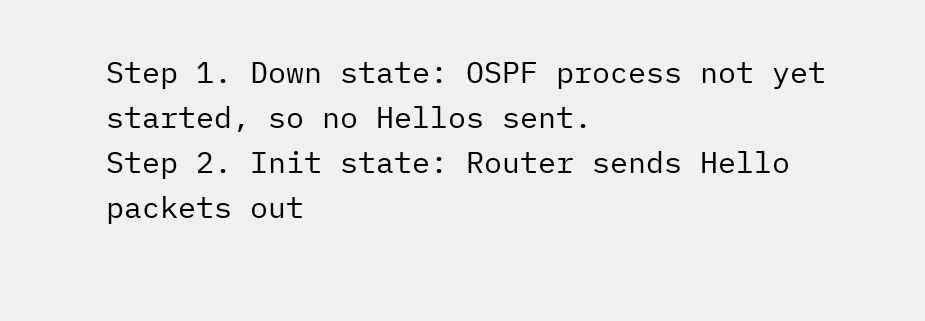Step 1. Down state: OSPF process not yet started, so no Hellos sent.
Step 2. Init state: Router sends Hello packets out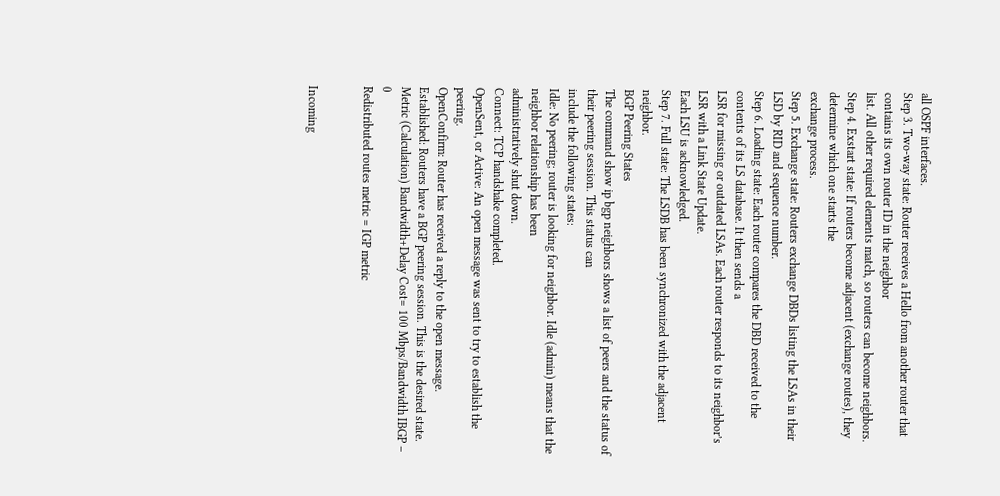all OSPF interfaces.
Step 3. Two-way state: Router receives a Hello from another router that contains its own router ID in the neighbor
list. All other required elements match, so routers can become neighbors.
Step 4. Exstart state: If routers become adjacent (exchange routes), they determine which one starts the
exchange process.
Step 5. Exchange state: Routers exchange DBDs listing the LSAs in their LSD by RID and sequence number.
Step 6. Loading state: Each router compares the DBD received to the contents of its LS database. It then sends a
LSR for missing or outdated LSAs. Each router responds to its neighbor’s LSR with a Link State Update.
Each LSU is acknowledged.
Step 7. Full state: The LSDB has been synchronized with the adjacent neighbor.
BGP Peering States
The command show ip bgp neighbors shows a list of peers and the status of their peering session. This status can
include the following states:
Idle: No peering; router is looking for neighbor. Idle (admin) means that the neighbor relationship has been
administratively shut down.
Connect: TCP handshake completed.
OpenSent, or Active: An open message was sent to try to establish the peering.
OpenConfirm: Router has received a reply to the open message.
Established: Routers have a BGP peering session. This is the desired state.
Metric (Calculation) Bandwidth+Delay Cost= 100 Mbps/Bandwidth IBGP – 0
Redistributed routes metric = IGP metric


Incoming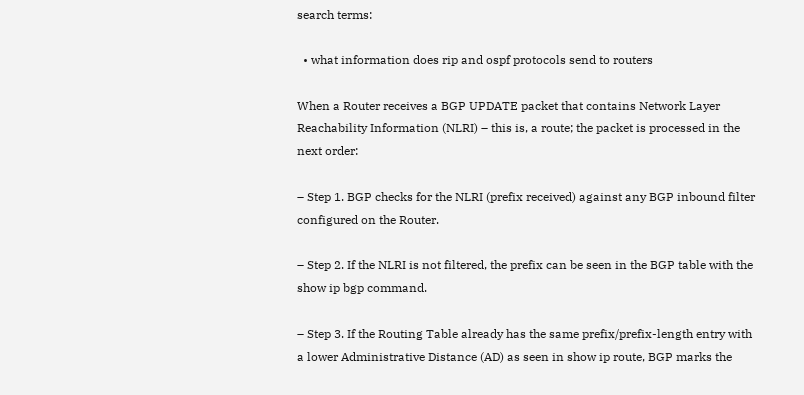search terms:

  • what information does rip and ospf protocols send to routers

When a Router receives a BGP UPDATE packet that contains Network Layer Reachability Information (NLRI) – this is, a route; the packet is processed in the next order:

– Step 1. BGP checks for the NLRI (prefix received) against any BGP inbound filter configured on the Router.

– Step 2. If the NLRI is not filtered, the prefix can be seen in the BGP table with the show ip bgp command.

– Step 3. If the Routing Table already has the same prefix/prefix-length entry with a lower Administrative Distance (AD) as seen in show ip route, BGP marks the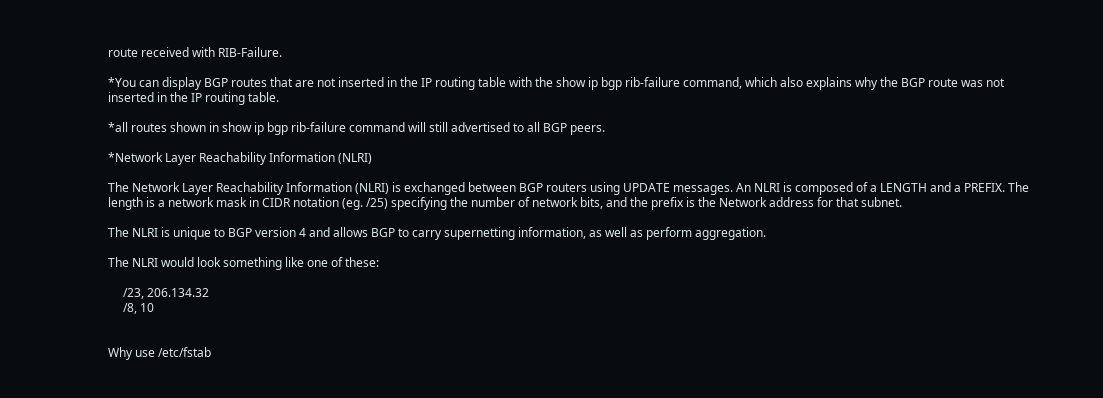route received with RIB-Failure.

*You can display BGP routes that are not inserted in the IP routing table with the show ip bgp rib-failure command, which also explains why the BGP route was not inserted in the IP routing table.

*all routes shown in show ip bgp rib-failure command will still advertised to all BGP peers.

*Network Layer Reachability Information (NLRI)

The Network Layer Reachability Information (NLRI) is exchanged between BGP routers using UPDATE messages. An NLRI is composed of a LENGTH and a PREFIX. The length is a network mask in CIDR notation (eg. /25) specifying the number of network bits, and the prefix is the Network address for that subnet.

The NLRI is unique to BGP version 4 and allows BGP to carry supernetting information, as well as perform aggregation.

The NLRI would look something like one of these:

     /23, 206.134.32
     /8, 10


Why use /etc/fstab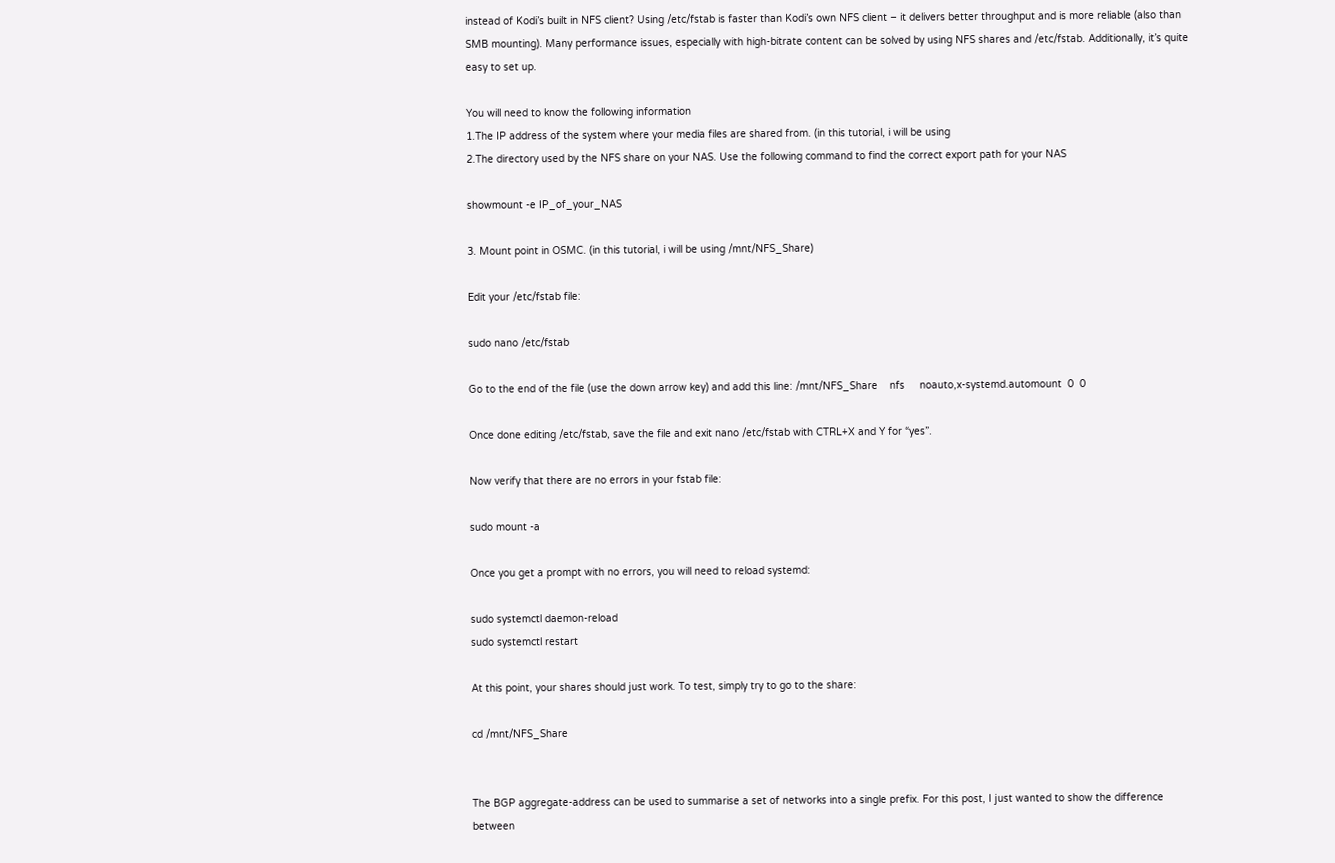instead of Kodi’s built in NFS client? Using /etc/fstab is faster than Kodi’s own NFS client – it delivers better throughput and is more reliable (also than SMB mounting). Many performance issues, especially with high-bitrate content can be solved by using NFS shares and /etc/fstab. Additionally, it’s quite easy to set up.

You will need to know the following information
1.The IP address of the system where your media files are shared from. (in this tutorial, i will be using
2.The directory used by the NFS share on your NAS. Use the following command to find the correct export path for your NAS

showmount -e IP_of_your_NAS

3. Mount point in OSMC. (in this tutorial, i will be using /mnt/NFS_Share)

Edit your /etc/fstab file:

sudo nano /etc/fstab

Go to the end of the file (use the down arrow key) and add this line: /mnt/NFS_Share    nfs     noauto,x-systemd.automount  0  0

Once done editing /etc/fstab, save the file and exit nano /etc/fstab with CTRL+X and Y for “yes”.

Now verify that there are no errors in your fstab file:

sudo mount -a

Once you get a prompt with no errors, you will need to reload systemd:

sudo systemctl daemon-reload
sudo systemctl restart

At this point, your shares should just work. To test, simply try to go to the share:

cd /mnt/NFS_Share


The BGP aggregate-address can be used to summarise a set of networks into a single prefix. For this post, I just wanted to show the difference between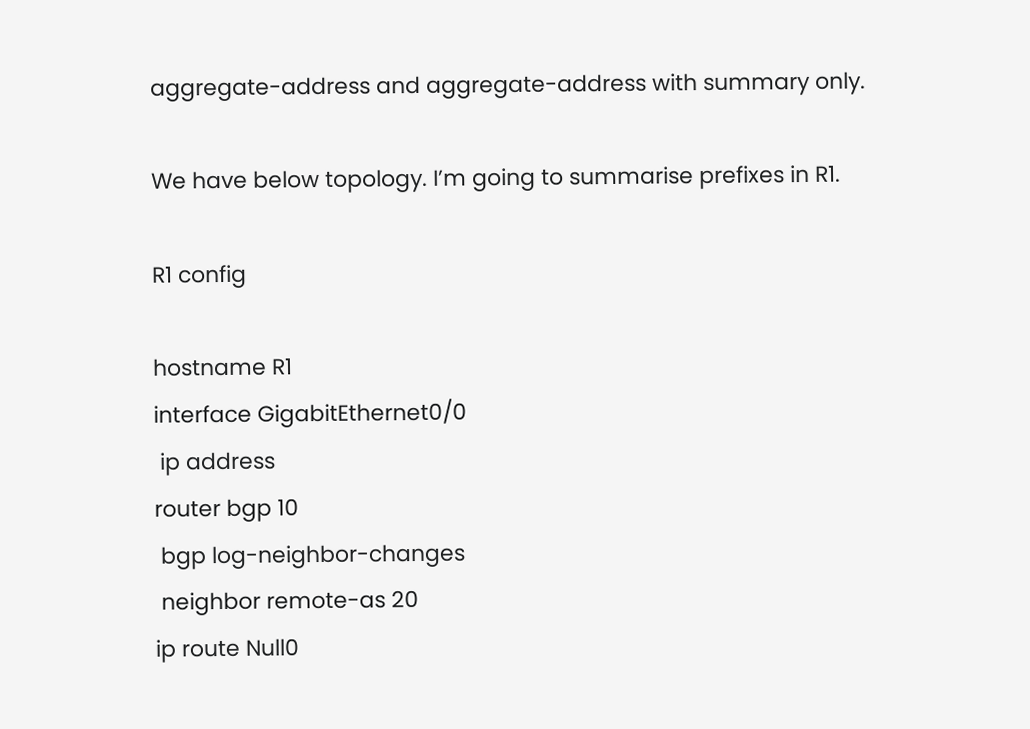aggregate-address and aggregate-address with summary only.

We have below topology. I’m going to summarise prefixes in R1.

R1 config

hostname R1
interface GigabitEthernet0/0
 ip address
router bgp 10
 bgp log-neighbor-changes
 neighbor remote-as 20
ip route Null0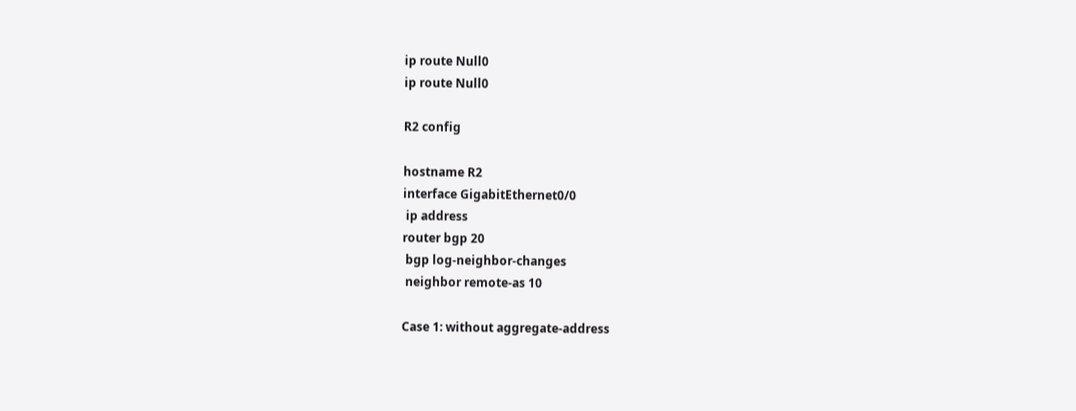ip route Null0
ip route Null0

R2 config

hostname R2
interface GigabitEthernet0/0
 ip address
router bgp 20
 bgp log-neighbor-changes
 neighbor remote-as 10

Case 1: without aggregate-address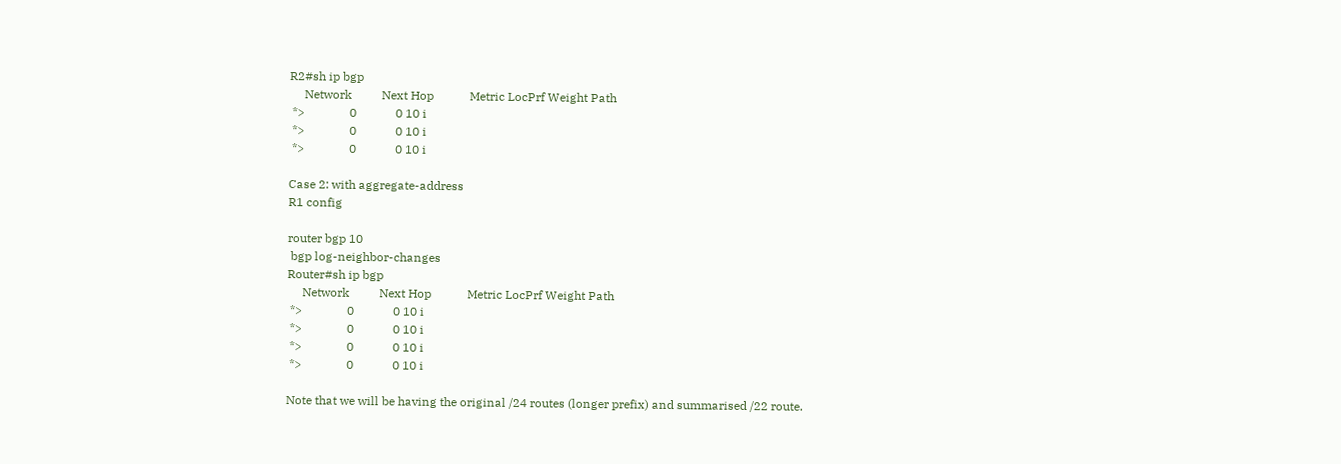R2#sh ip bgp
     Network          Next Hop            Metric LocPrf Weight Path
 *>               0             0 10 i
 *>               0             0 10 i
 *>               0             0 10 i

Case 2: with aggregate-address
R1 config

router bgp 10
 bgp log-neighbor-changes
Router#sh ip bgp
     Network          Next Hop            Metric LocPrf Weight Path
 *>               0             0 10 i
 *>               0             0 10 i
 *>               0             0 10 i
 *>               0             0 10 i

Note that we will be having the original /24 routes (longer prefix) and summarised /22 route.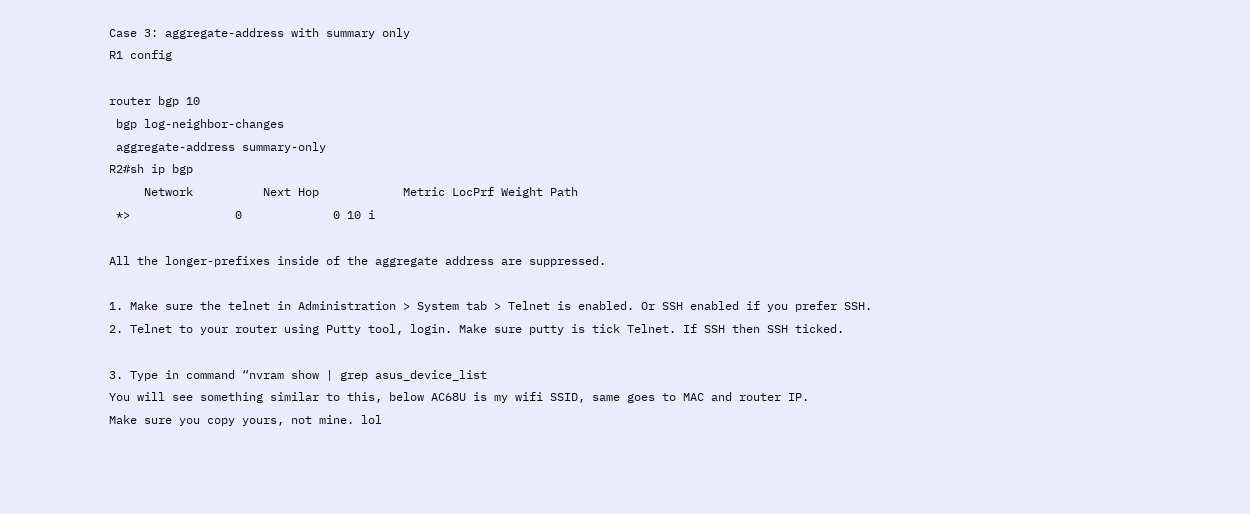Case 3: aggregate-address with summary only
R1 config

router bgp 10
 bgp log-neighbor-changes
 aggregate-address summary-only
R2#sh ip bgp
     Network          Next Hop            Metric LocPrf Weight Path
 *>               0             0 10 i

All the longer-prefixes inside of the aggregate address are suppressed.

1. Make sure the telnet in Administration > System tab > Telnet is enabled. Or SSH enabled if you prefer SSH.
2. Telnet to your router using Putty tool, login. Make sure putty is tick Telnet. If SSH then SSH ticked.

3. Type in command “nvram show | grep asus_device_list
You will see something similar to this, below AC68U is my wifi SSID, same goes to MAC and router IP.
Make sure you copy yours, not mine. lol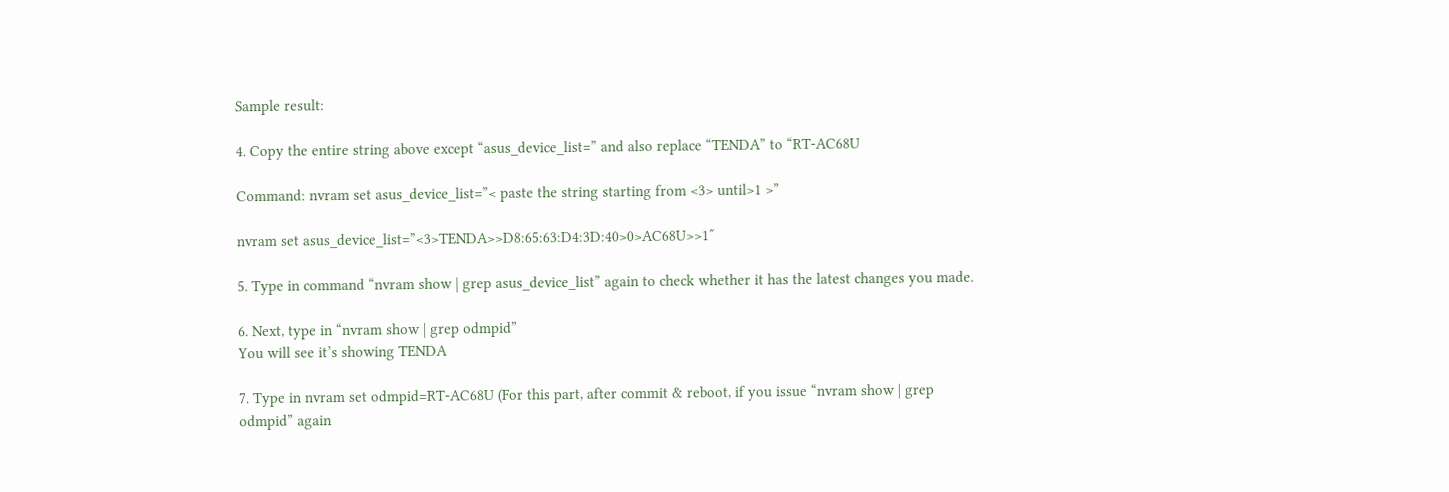Sample result:

4. Copy the entire string above except “asus_device_list=” and also replace “TENDA” to “RT-AC68U

Command: nvram set asus_device_list=”< paste the string starting from <3> until>1 >”

nvram set asus_device_list=”<3>TENDA>>D8:65:63:D4:3D:40>0>AC68U>>1″

5. Type in command “nvram show | grep asus_device_list” again to check whether it has the latest changes you made.

6. Next, type in “nvram show | grep odmpid”
You will see it’s showing TENDA

7. Type in nvram set odmpid=RT-AC68U (For this part, after commit & reboot, if you issue “nvram show | grep odmpid” again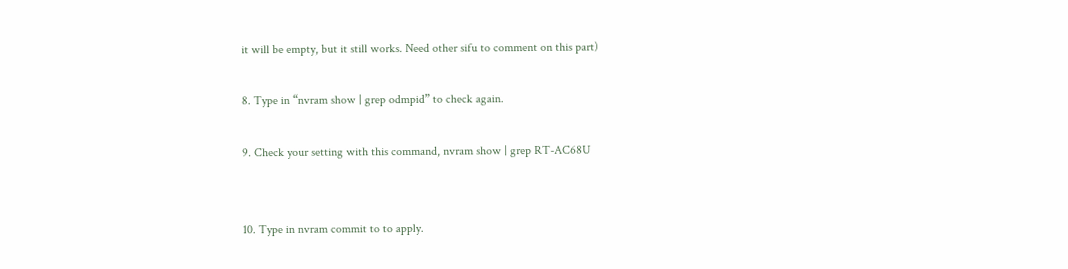it will be empty, but it still works. Need other sifu to comment on this part)

8. Type in “nvram show | grep odmpid” to check again.

9. Check your setting with this command, nvram show | grep RT-AC68U


10. Type in nvram commit to to apply.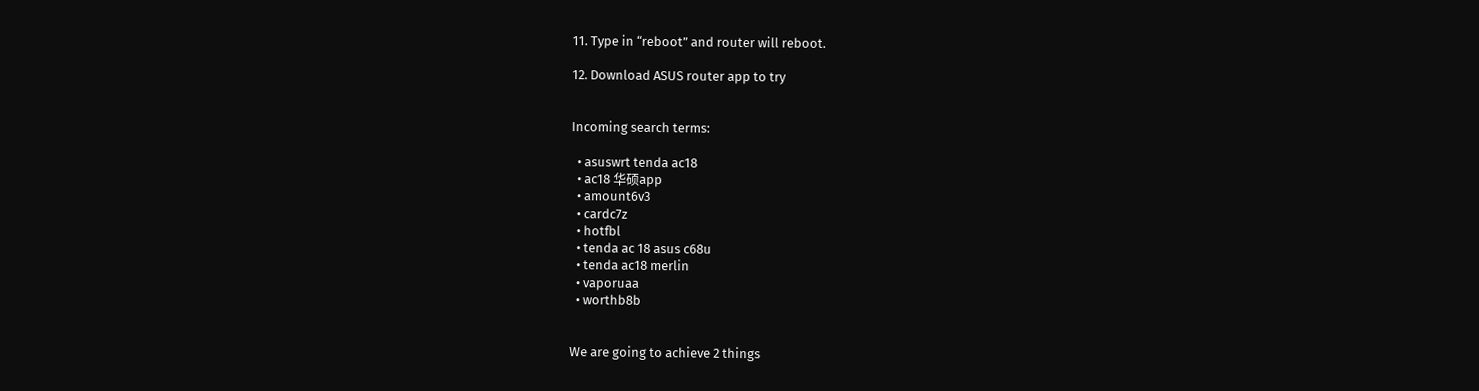11. Type in “reboot” and router will reboot.

12. Download ASUS router app to try


Incoming search terms:

  • asuswrt tenda ac18
  • ac18 华硕app
  • amount6v3
  • cardc7z
  • hotfbl
  • tenda ac 18 asus c68u
  • tenda ac18 merlin
  • vaporuaa
  • worthb8b


We are going to achieve 2 things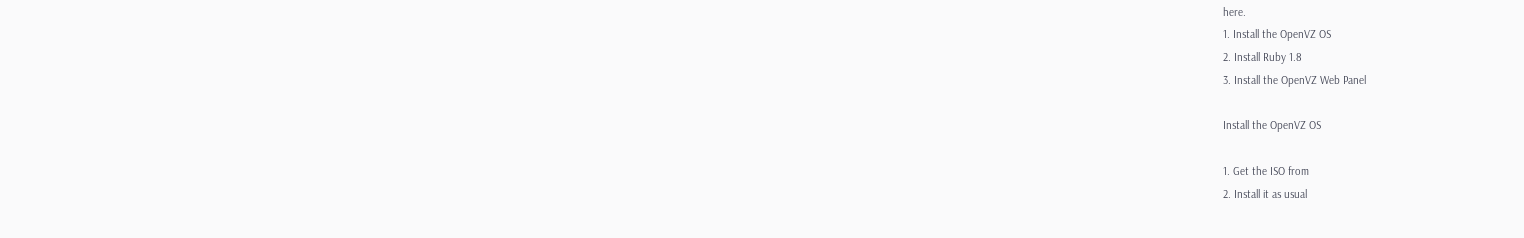here.
1. Install the OpenVZ OS
2. Install Ruby 1.8
3. Install the OpenVZ Web Panel

Install the OpenVZ OS

1. Get the ISO from
2. Install it as usual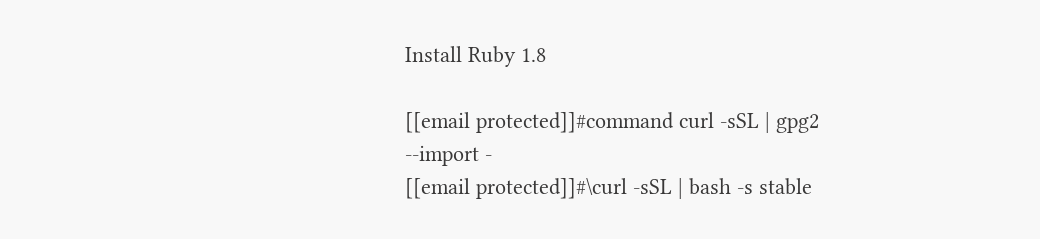Install Ruby 1.8

[[email protected]]#command curl -sSL | gpg2 --import -
[[email protected]]#\curl -sSL | bash -s stable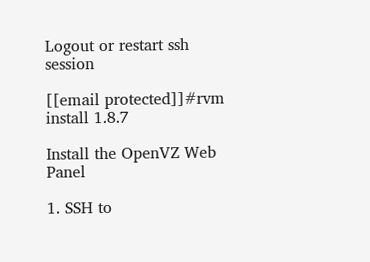Logout or restart ssh session

[[email protected]]#rvm install 1.8.7

Install the OpenVZ Web Panel

1. SSH to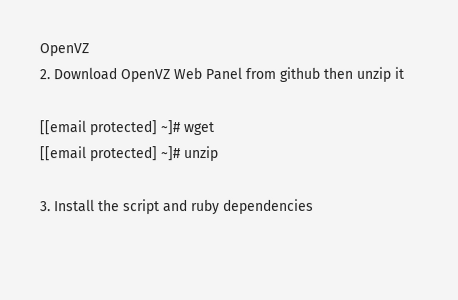OpenVZ
2. Download OpenVZ Web Panel from github then unzip it

[[email protected] ~]# wget
[[email protected] ~]# unzip

3. Install the script and ruby dependencies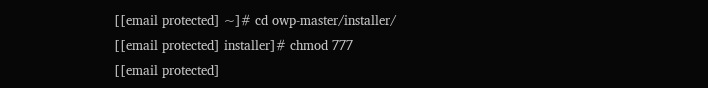[[email protected] ~]# cd owp-master/installer/
[[email protected] installer]# chmod 777
[[email protected]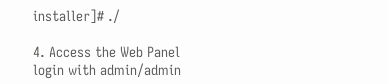installer]# ./

4. Access the Web Panel
login with admin/admin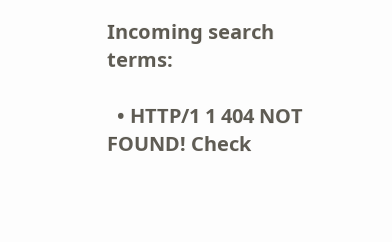Incoming search terms:

  • HTTP/1 1 404 NOT FOUND! Check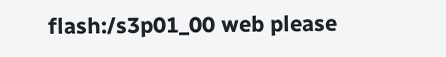flash:/s3p01_00 web please